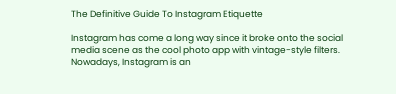The Definitive Guide To Instagram Etiquette

Instagram has come a long way since it broke onto the social media scene as the cool photo app with vintage-style filters. Nowadays, Instagram is an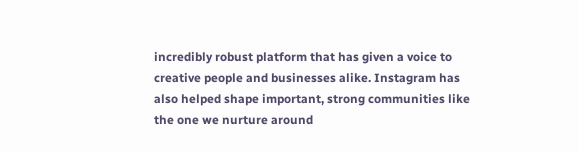incredibly robust platform that has given a voice to creative people and businesses alike. Instagram has also helped shape important, strong communities like the one we nurture around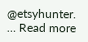@etsyhunter. … Read more